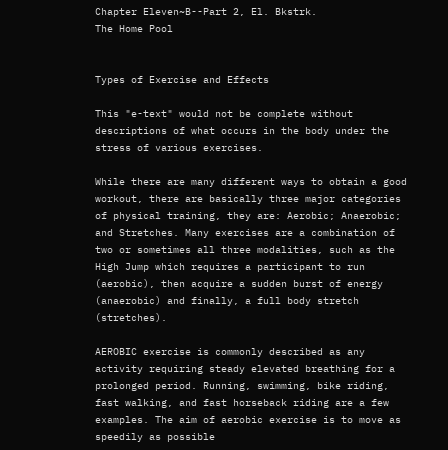Chapter Eleven~B--Part 2, El. Bkstrk.
The Home Pool


Types of Exercise and Effects

This "e-text" would not be complete without descriptions of what occurs in the body under the stress of various exercises.

While there are many different ways to obtain a good workout, there are basically three major categories of physical training, they are: Aerobic; Anaerobic; and Stretches. Many exercises are a combination of two or sometimes all three modalities, such as the High Jump which requires a participant to run (aerobic), then acquire a sudden burst of energy (anaerobic) and finally, a full body stretch (stretches).

AEROBIC exercise is commonly described as any activity requiring steady elevated breathing for a prolonged period. Running, swimming, bike riding, fast walking, and fast horseback riding are a few examples. The aim of aerobic exercise is to move as speedily as possible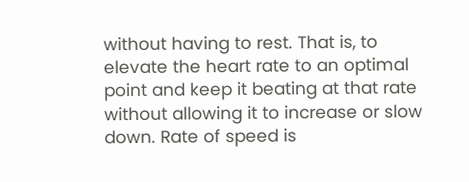without having to rest. That is, to elevate the heart rate to an optimal point and keep it beating at that rate without allowing it to increase or slow down. Rate of speed is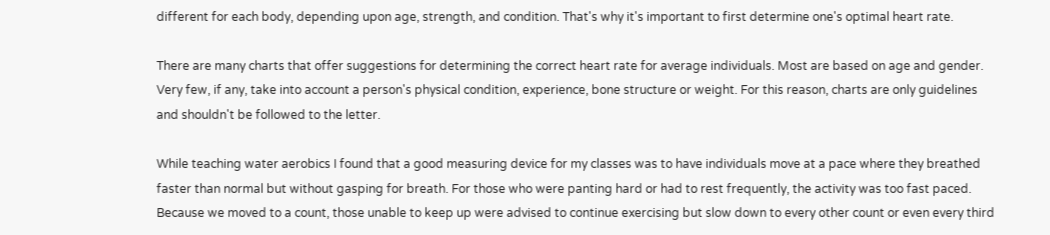different for each body, depending upon age, strength, and condition. That's why it's important to first determine one's optimal heart rate.

There are many charts that offer suggestions for determining the correct heart rate for average individuals. Most are based on age and gender. Very few, if any, take into account a person's physical condition, experience, bone structure or weight. For this reason, charts are only guidelines and shouldn't be followed to the letter.

While teaching water aerobics I found that a good measuring device for my classes was to have individuals move at a pace where they breathed faster than normal but without gasping for breath. For those who were panting hard or had to rest frequently, the activity was too fast paced. Because we moved to a count, those unable to keep up were advised to continue exercising but slow down to every other count or even every third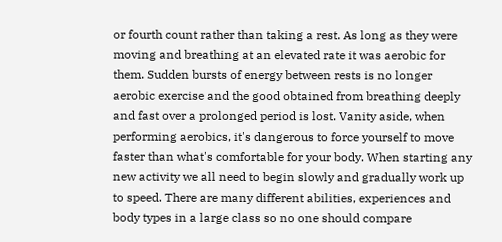or fourth count rather than taking a rest. As long as they were moving and breathing at an elevated rate it was aerobic for them. Sudden bursts of energy between rests is no longer aerobic exercise and the good obtained from breathing deeply and fast over a prolonged period is lost. Vanity aside, when performing aerobics, it's dangerous to force yourself to move faster than what's comfortable for your body. When starting any new activity we all need to begin slowly and gradually work up to speed. There are many different abilities, experiences and body types in a large class so no one should compare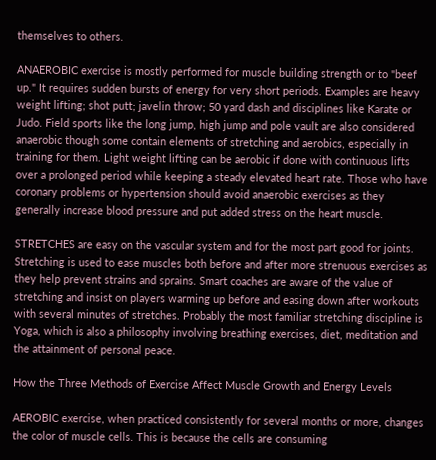themselves to others.

ANAEROBIC exercise is mostly performed for muscle building strength or to "beef up." It requires sudden bursts of energy for very short periods. Examples are heavy weight lifting; shot putt; javelin throw; 50 yard dash and disciplines like Karate or Judo. Field sports like the long jump, high jump and pole vault are also considered anaerobic though some contain elements of stretching and aerobics, especially in training for them. Light weight lifting can be aerobic if done with continuous lifts over a prolonged period while keeping a steady elevated heart rate. Those who have coronary problems or hypertension should avoid anaerobic exercises as they generally increase blood pressure and put added stress on the heart muscle.

STRETCHES are easy on the vascular system and for the most part good for joints. Stretching is used to ease muscles both before and after more strenuous exercises as they help prevent strains and sprains. Smart coaches are aware of the value of stretching and insist on players warming up before and easing down after workouts with several minutes of stretches. Probably the most familiar stretching discipline is Yoga, which is also a philosophy involving breathing exercises, diet, meditation and the attainment of personal peace.

How the Three Methods of Exercise Affect Muscle Growth and Energy Levels

AEROBIC exercise, when practiced consistently for several months or more, changes the color of muscle cells. This is because the cells are consuming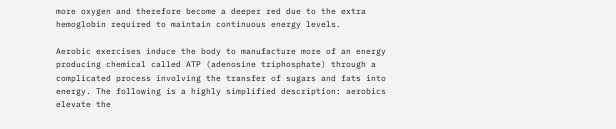more oxygen and therefore become a deeper red due to the extra hemoglobin required to maintain continuous energy levels.

Aerobic exercises induce the body to manufacture more of an energy producing chemical called ATP (adenosine triphosphate) through a complicated process involving the transfer of sugars and fats into energy. The following is a highly simplified description: aerobics elevate the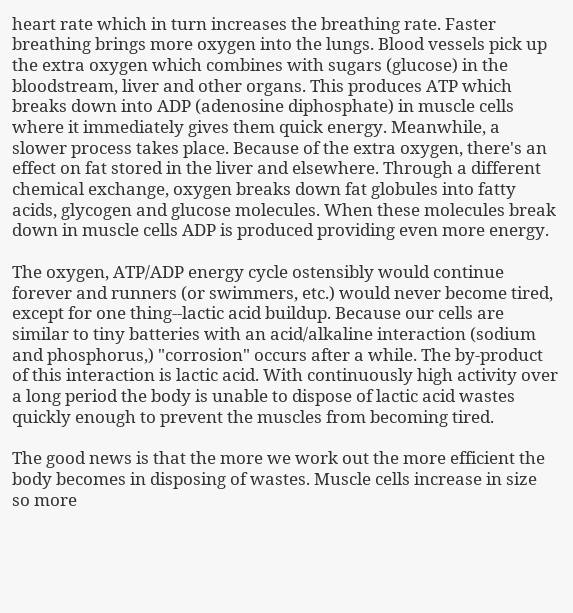heart rate which in turn increases the breathing rate. Faster breathing brings more oxygen into the lungs. Blood vessels pick up the extra oxygen which combines with sugars (glucose) in the bloodstream, liver and other organs. This produces ATP which breaks down into ADP (adenosine diphosphate) in muscle cells where it immediately gives them quick energy. Meanwhile, a slower process takes place. Because of the extra oxygen, there's an effect on fat stored in the liver and elsewhere. Through a different chemical exchange, oxygen breaks down fat globules into fatty acids, glycogen and glucose molecules. When these molecules break down in muscle cells ADP is produced providing even more energy.

The oxygen, ATP/ADP energy cycle ostensibly would continue forever and runners (or swimmers, etc.) would never become tired, except for one thing--lactic acid buildup. Because our cells are similar to tiny batteries with an acid/alkaline interaction (sodium and phosphorus,) "corrosion" occurs after a while. The by-product of this interaction is lactic acid. With continuously high activity over a long period the body is unable to dispose of lactic acid wastes quickly enough to prevent the muscles from becoming tired.

The good news is that the more we work out the more efficient the body becomes in disposing of wastes. Muscle cells increase in size so more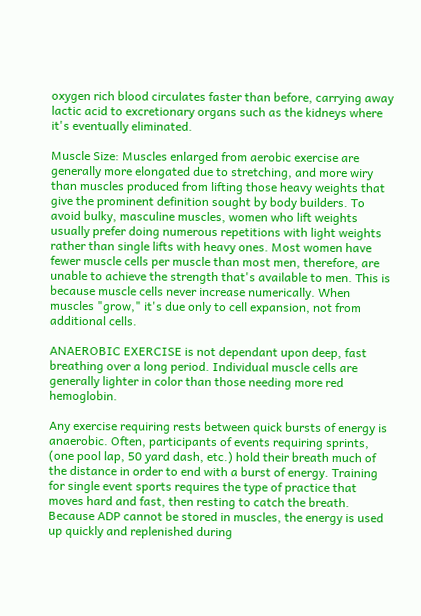oxygen rich blood circulates faster than before, carrying away lactic acid to excretionary organs such as the kidneys where it's eventually eliminated.

Muscle Size: Muscles enlarged from aerobic exercise are generally more elongated due to stretching, and more wiry than muscles produced from lifting those heavy weights that give the prominent definition sought by body builders. To avoid bulky, masculine muscles, women who lift weights usually prefer doing numerous repetitions with light weights rather than single lifts with heavy ones. Most women have fewer muscle cells per muscle than most men, therefore, are unable to achieve the strength that's available to men. This is because muscle cells never increase numerically. When muscles "grow," it's due only to cell expansion, not from additional cells.

ANAEROBIC EXERCISE is not dependant upon deep, fast breathing over a long period. Individual muscle cells are generally lighter in color than those needing more red hemoglobin.

Any exercise requiring rests between quick bursts of energy is anaerobic. Often, participants of events requiring sprints, (one pool lap, 50 yard dash, etc.) hold their breath much of the distance in order to end with a burst of energy. Training for single event sports requires the type of practice that moves hard and fast, then resting to catch the breath. Because ADP cannot be stored in muscles, the energy is used up quickly and replenished during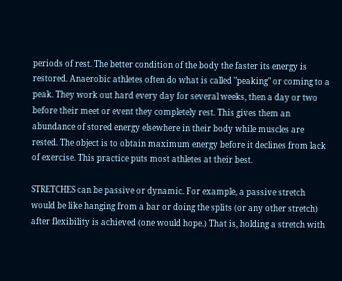periods of rest. The better condition of the body the faster its energy is restored. Anaerobic athletes often do what is called "peaking" or coming to a peak. They work out hard every day for several weeks, then a day or two before their meet or event they completely rest. This gives them an abundance of stored energy elsewhere in their body while muscles are rested. The object is to obtain maximum energy before it declines from lack of exercise. This practice puts most athletes at their best.

STRETCHES can be passive or dynamic. For example, a passive stretch would be like hanging from a bar or doing the splits (or any other stretch) after flexibility is achieved (one would hope.) That is, holding a stretch with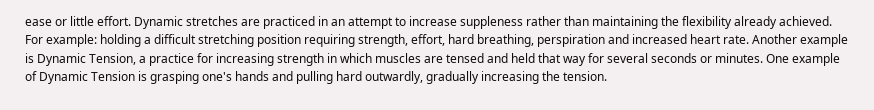ease or little effort. Dynamic stretches are practiced in an attempt to increase suppleness rather than maintaining the flexibility already achieved. For example: holding a difficult stretching position requiring strength, effort, hard breathing, perspiration and increased heart rate. Another example is Dynamic Tension, a practice for increasing strength in which muscles are tensed and held that way for several seconds or minutes. One example of Dynamic Tension is grasping one's hands and pulling hard outwardly, gradually increasing the tension.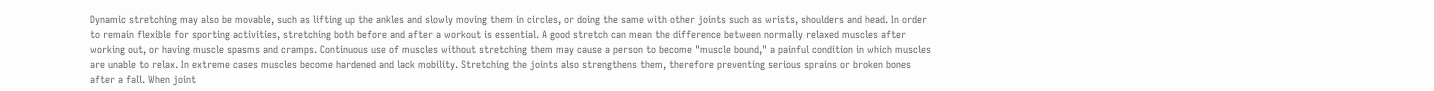Dynamic stretching may also be movable, such as lifting up the ankles and slowly moving them in circles, or doing the same with other joints such as wrists, shoulders and head. In order to remain flexible for sporting activities, stretching both before and after a workout is essential. A good stretch can mean the difference between normally relaxed muscles after working out, or having muscle spasms and cramps. Continuous use of muscles without stretching them may cause a person to become "muscle bound," a painful condition in which muscles are unable to relax. In extreme cases muscles become hardened and lack mobility. Stretching the joints also strengthens them, therefore preventing serious sprains or broken bones after a fall. When joint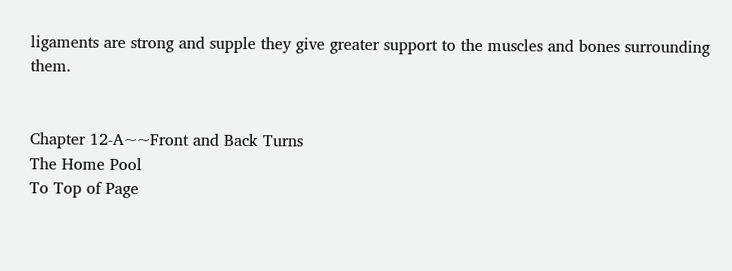ligaments are strong and supple they give greater support to the muscles and bones surrounding them.


Chapter 12-A~~Front and Back Turns
The Home Pool
To Top of Page